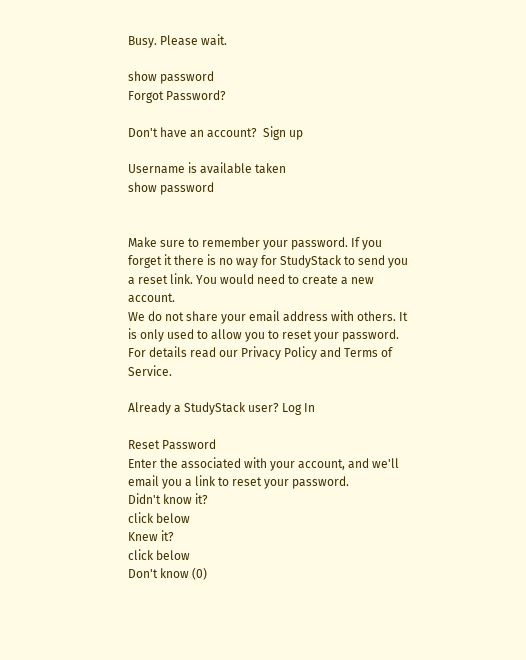Busy. Please wait.

show password
Forgot Password?

Don't have an account?  Sign up

Username is available taken
show password


Make sure to remember your password. If you forget it there is no way for StudyStack to send you a reset link. You would need to create a new account.
We do not share your email address with others. It is only used to allow you to reset your password. For details read our Privacy Policy and Terms of Service.

Already a StudyStack user? Log In

Reset Password
Enter the associated with your account, and we'll email you a link to reset your password.
Didn't know it?
click below
Knew it?
click below
Don't know (0)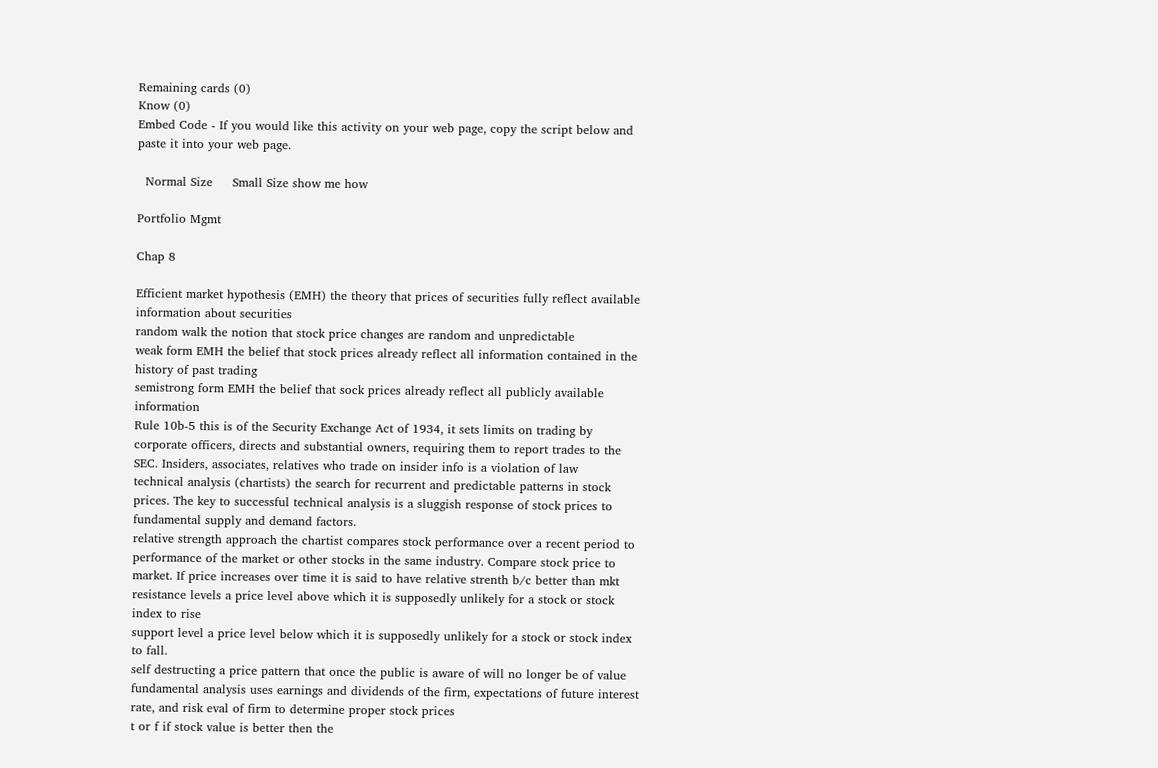Remaining cards (0)
Know (0)
Embed Code - If you would like this activity on your web page, copy the script below and paste it into your web page.

  Normal Size     Small Size show me how

Portfolio Mgmt

Chap 8

Efficient market hypothesis (EMH) the theory that prices of securities fully reflect available information about securities
random walk the notion that stock price changes are random and unpredictable
weak form EMH the belief that stock prices already reflect all information contained in the history of past trading
semistrong form EMH the belief that sock prices already reflect all publicly available information
Rule 10b-5 this is of the Security Exchange Act of 1934, it sets limits on trading by corporate officers, directs and substantial owners, requiring them to report trades to the SEC. Insiders, associates, relatives who trade on insider info is a violation of law
technical analysis (chartists) the search for recurrent and predictable patterns in stock prices. The key to successful technical analysis is a sluggish response of stock prices to fundamental supply and demand factors.
relative strength approach the chartist compares stock performance over a recent period to performance of the market or other stocks in the same industry. Compare stock price to market. If price increases over time it is said to have relative strenth b/c better than mkt
resistance levels a price level above which it is supposedly unlikely for a stock or stock index to rise
support level a price level below which it is supposedly unlikely for a stock or stock index to fall.
self destructing a price pattern that once the public is aware of will no longer be of value
fundamental analysis uses earnings and dividends of the firm, expectations of future interest rate, and risk eval of firm to determine proper stock prices
t or f if stock value is better then the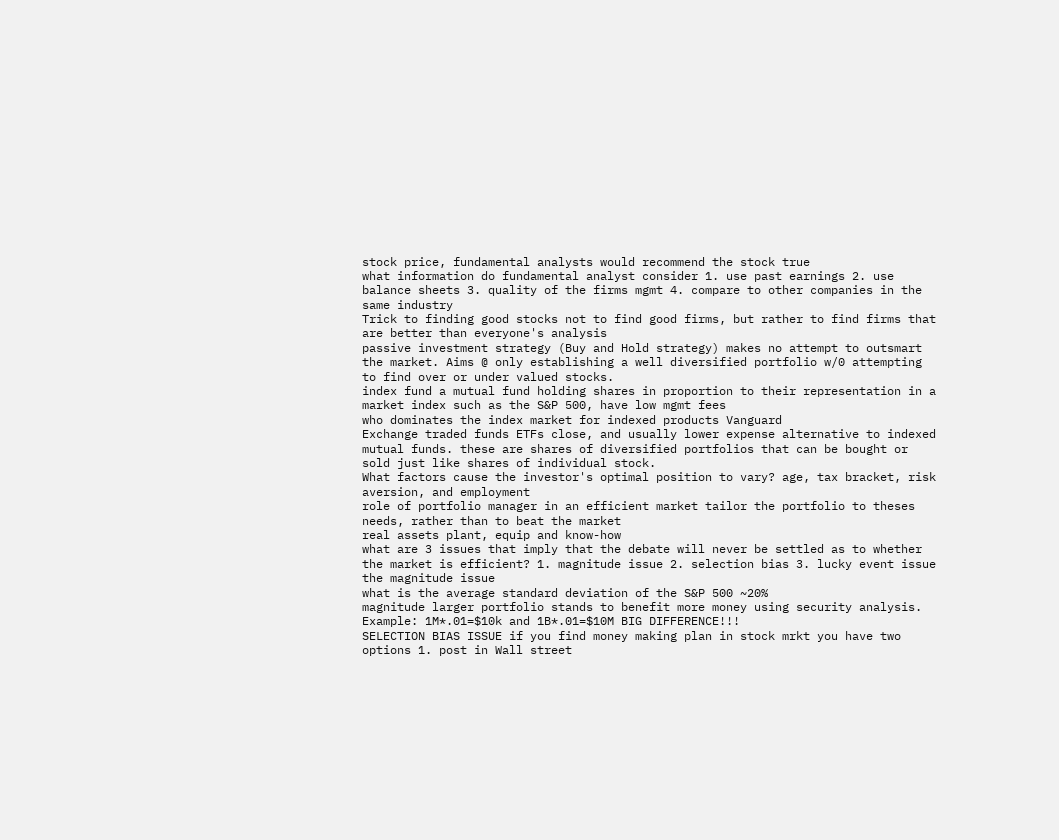stock price, fundamental analysts would recommend the stock true
what information do fundamental analyst consider 1. use past earnings 2. use balance sheets 3. quality of the firms mgmt 4. compare to other companies in the same industry
Trick to finding good stocks not to find good firms, but rather to find firms that are better than everyone's analysis
passive investment strategy (Buy and Hold strategy) makes no attempt to outsmart the market. Aims @ only establishing a well diversified portfolio w/0 attempting to find over or under valued stocks.
index fund a mutual fund holding shares in proportion to their representation in a market index such as the S&P 500, have low mgmt fees
who dominates the index market for indexed products Vanguard
Exchange traded funds ETFs close, and usually lower expense alternative to indexed mutual funds. these are shares of diversified portfolios that can be bought or sold just like shares of individual stock.
What factors cause the investor's optimal position to vary? age, tax bracket, risk aversion, and employment
role of portfolio manager in an efficient market tailor the portfolio to theses needs, rather than to beat the market
real assets plant, equip and know-how
what are 3 issues that imply that the debate will never be settled as to whether the market is efficient? 1. magnitude issue 2. selection bias 3. lucky event issue
the magnitude issue
what is the average standard deviation of the S&P 500 ~20%
magnitude larger portfolio stands to benefit more money using security analysis. Example: 1M*.01=$10k and 1B*.01=$10M BIG DIFFERENCE!!!
SELECTION BIAS ISSUE if you find money making plan in stock mrkt you have two options 1. post in Wall street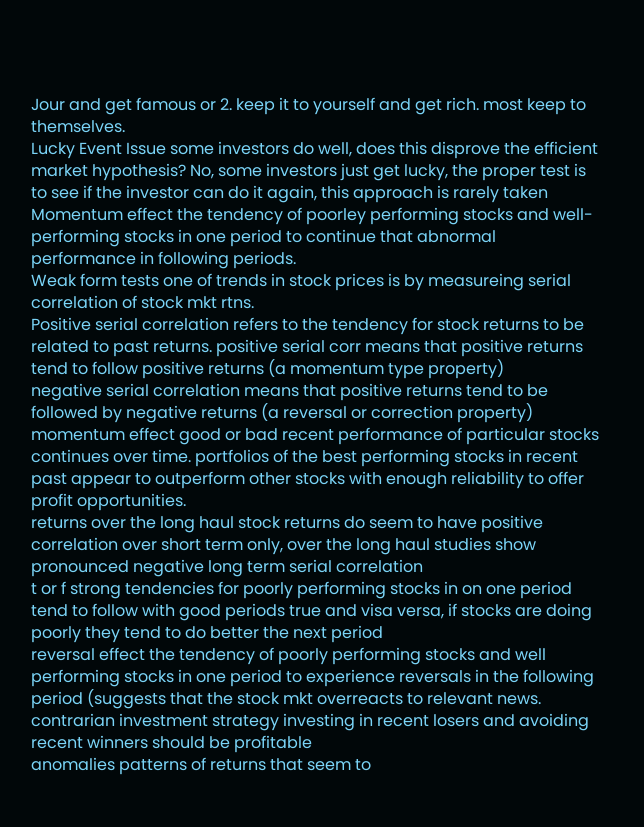Jour and get famous or 2. keep it to yourself and get rich. most keep to themselves.
Lucky Event Issue some investors do well, does this disprove the efficient market hypothesis? No, some investors just get lucky, the proper test is to see if the investor can do it again, this approach is rarely taken
Momentum effect the tendency of poorley performing stocks and well-performing stocks in one period to continue that abnormal performance in following periods.
Weak form tests one of trends in stock prices is by measureing serial correlation of stock mkt rtns.
Positive serial correlation refers to the tendency for stock returns to be related to past returns. positive serial corr means that positive returns tend to follow positive returns (a momentum type property)
negative serial correlation means that positive returns tend to be followed by negative returns (a reversal or correction property)
momentum effect good or bad recent performance of particular stocks continues over time. portfolios of the best performing stocks in recent past appear to outperform other stocks with enough reliability to offer profit opportunities.
returns over the long haul stock returns do seem to have positive correlation over short term only, over the long haul studies show pronounced negative long term serial correlation
t or f strong tendencies for poorly performing stocks in on one period tend to follow with good periods true and visa versa, if stocks are doing poorly they tend to do better the next period
reversal effect the tendency of poorly performing stocks and well performing stocks in one period to experience reversals in the following period (suggests that the stock mkt overreacts to relevant news.
contrarian investment strategy investing in recent losers and avoiding recent winners should be profitable
anomalies patterns of returns that seem to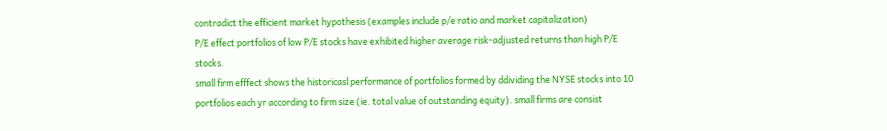contradict the efficient market hypothesis (examples include p/e ratio and market capitalization)
P/E effect portfolios of low P/E stocks have exhibited higher average risk-adjusted returns than high P/E stocks.
small firm efffect shows the historicasl performance of portfolios formed by ddividing the NYSE stocks into 10 portfolios each yr according to firm size (ie. total value of outstanding equity). small firms are consist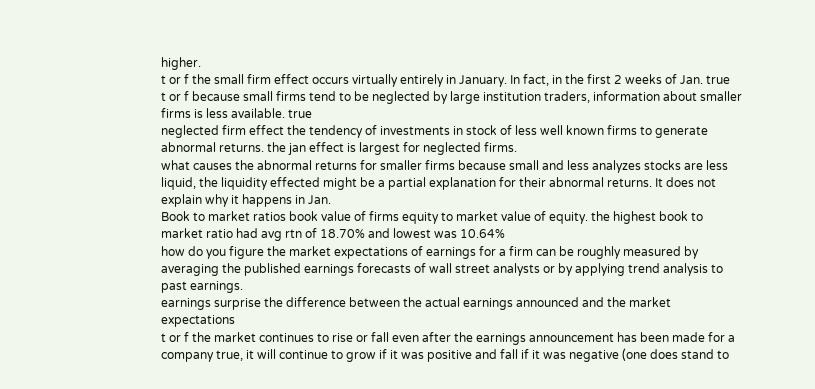higher.
t or f the small firm effect occurs virtually entirely in January. In fact, in the first 2 weeks of Jan. true
t or f because small firms tend to be neglected by large institution traders, information about smaller firms is less available. true
neglected firm effect the tendency of investments in stock of less well known firms to generate abnormal returns. the jan effect is largest for neglected firms.
what causes the abnormal returns for smaller firms because small and less analyzes stocks are less liquid, the liquidity effected might be a partial explanation for their abnormal returns. It does not explain why it happens in Jan.
Book to market ratios book value of firms equity to market value of equity. the highest book to market ratio had avg rtn of 18.70% and lowest was 10.64%
how do you figure the market expectations of earnings for a firm can be roughly measured by averaging the published earnings forecasts of wall street analysts or by applying trend analysis to past earnings.
earnings surprise the difference between the actual earnings announced and the market expectations
t or f the market continues to rise or fall even after the earnings announcement has been made for a company true, it will continue to grow if it was positive and fall if it was negative (one does stand to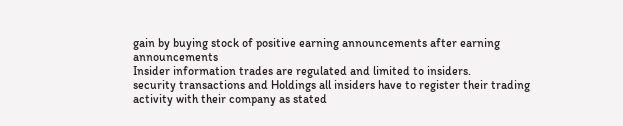gain by buying stock of positive earning announcements after earning announcements
Insider information trades are regulated and limited to insiders.
security transactions and Holdings all insiders have to register their trading activity with their company as stated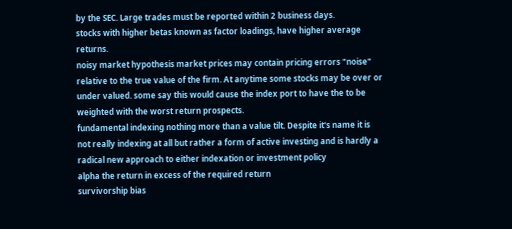by the SEC. Large trades must be reported within 2 business days.
stocks with higher betas known as factor loadings, have higher average returns.
noisy market hypothesis market prices may contain pricing errors "noise" relative to the true value of the firm. At anytime some stocks may be over or under valued. some say this would cause the index port to have the to be weighted with the worst return prospects.
fundamental indexing nothing more than a value tilt. Despite it's name it is not really indexing at all but rather a form of active investing and is hardly a radical new approach to either indexation or investment policy
alpha the return in excess of the required return
survivorship bias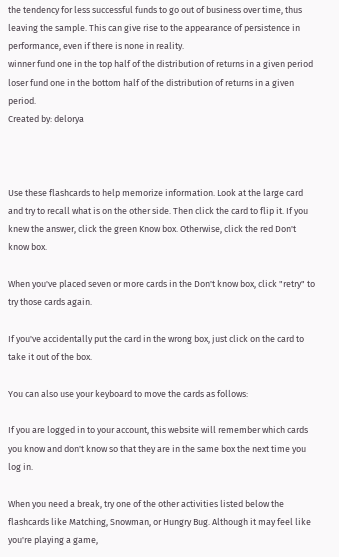the tendency for less successful funds to go out of business over time, thus leaving the sample. This can give rise to the appearance of persistence in performance, even if there is none in reality.
winner fund one in the top half of the distribution of returns in a given period
loser fund one in the bottom half of the distribution of returns in a given period.
Created by: delorya



Use these flashcards to help memorize information. Look at the large card and try to recall what is on the other side. Then click the card to flip it. If you knew the answer, click the green Know box. Otherwise, click the red Don't know box.

When you've placed seven or more cards in the Don't know box, click "retry" to try those cards again.

If you've accidentally put the card in the wrong box, just click on the card to take it out of the box.

You can also use your keyboard to move the cards as follows:

If you are logged in to your account, this website will remember which cards you know and don't know so that they are in the same box the next time you log in.

When you need a break, try one of the other activities listed below the flashcards like Matching, Snowman, or Hungry Bug. Although it may feel like you're playing a game,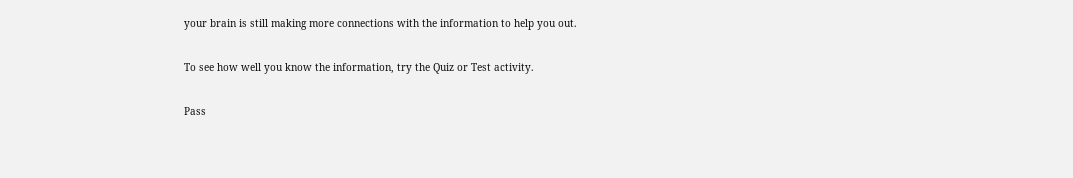your brain is still making more connections with the information to help you out.

To see how well you know the information, try the Quiz or Test activity.

Pass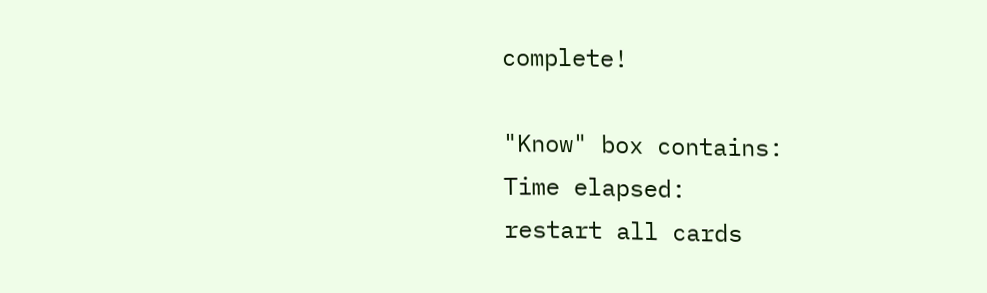complete!

"Know" box contains:
Time elapsed:
restart all cards